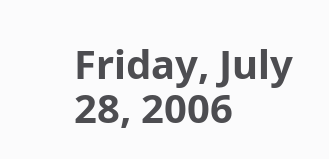Friday, July 28, 2006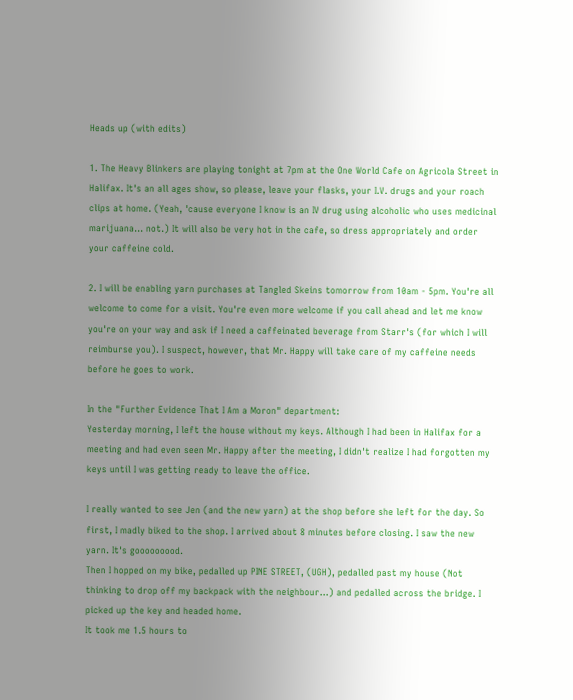Heads up (with edits)

1. The Heavy Blinkers are playing tonight at 7pm at the One World Cafe on Agricola Street in Halifax. It's an all ages show, so please, leave your flasks, your I.V. drugs and your roach clips at home. (Yeah, 'cause everyone I know is an IV drug using alcoholic who uses medicinal marijuana... not.) It will also be very hot in the cafe, so dress appropriately and order your caffeine cold.

2. I will be enabling yarn purchases at Tangled Skeins tomorrow from 10am - 5pm. You're all welcome to come for a visit. You're even more welcome if you call ahead and let me know you're on your way and ask if I need a caffeinated beverage from Starr's (for which I will reimburse you). I suspect, however, that Mr. Happy will take care of my caffeine needs before he goes to work.

In the "Further Evidence That I Am a Moron" department:
Yesterday morning, I left the house without my keys. Although I had been in Halifax for a meeting and had even seen Mr. Happy after the meeting, I didn't realize I had forgotten my keys until I was getting ready to leave the office.

I really wanted to see Jen (and the new yarn) at the shop before she left for the day. So first, I madly biked to the shop. I arrived about 8 minutes before closing. I saw the new yarn. It's gooooooood.
Then I hopped on my bike, pedalled up PINE STREET, (UGH), pedalled past my house (Not thinking to drop off my backpack with the neighbour...) and pedalled across the bridge. I picked up the key and headed home.
It took me 1.5 hours to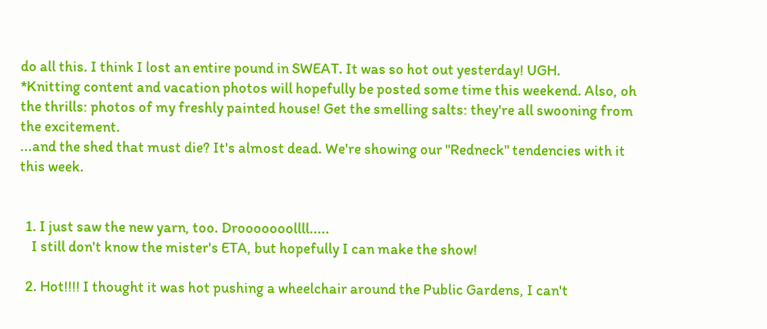do all this. I think I lost an entire pound in SWEAT. It was so hot out yesterday! UGH.
*Knitting content and vacation photos will hopefully be posted some time this weekend. Also, oh the thrills: photos of my freshly painted house! Get the smelling salts: they're all swooning from the excitement.
...and the shed that must die? It's almost dead. We're showing our "Redneck" tendencies with it this week.


  1. I just saw the new yarn, too. Drooooooollll.....
    I still don't know the mister's ETA, but hopefully I can make the show!

  2. Hot!!!! I thought it was hot pushing a wheelchair around the Public Gardens, I can't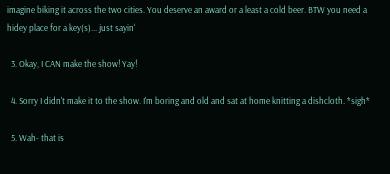imagine biking it across the two cities. You deserve an award or a least a cold beer. BTW you need a hidey place for a key(s)... just sayin'

  3. Okay, I CAN make the show! Yay!

  4. Sorry I didn't make it to the show. I'm boring and old and sat at home knitting a dishcloth. *sigh*

  5. Wah- that is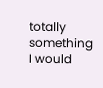totally something I would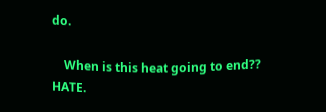do.

    When is this heat going to end?? HATE.